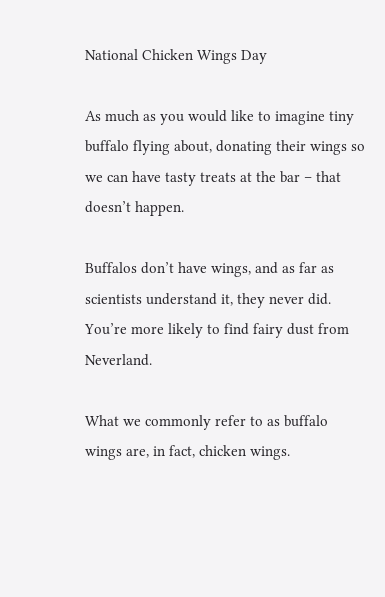National Chicken Wings Day

As much as you would like to imagine tiny buffalo flying about, donating their wings so we can have tasty treats at the bar – that doesn’t happen.

Buffalos don’t have wings, and as far as scientists understand it, they never did. You’re more likely to find fairy dust from Neverland.

What we commonly refer to as buffalo wings are, in fact, chicken wings.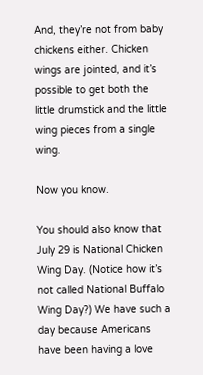And, they’re not from baby chickens either. Chicken wings are jointed, and it’s possible to get both the little drumstick and the little wing pieces from a single wing.

Now you know.

You should also know that July 29 is National Chicken Wing Day. (Notice how it’s not called National Buffalo Wing Day?) We have such a day because Americans have been having a love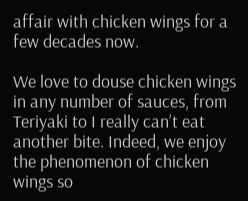affair with chicken wings for a few decades now.

We love to douse chicken wings in any number of sauces, from Teriyaki to I really can’t eat another bite. Indeed, we enjoy the phenomenon of chicken wings so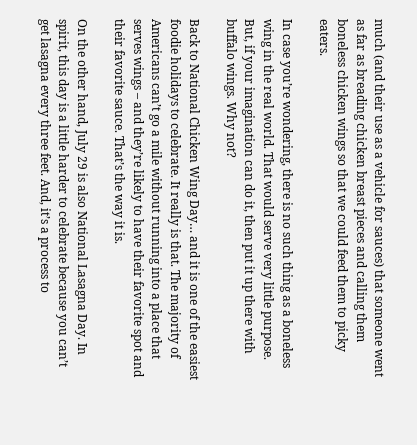much (and their use as a vehicle for sauces) that someone went as far as breading chicken breast pieces and calling them boneless chicken wings so that we could feed them to picky eaters.

In case you’re wondering, there is no such thing as a boneless wing in the real world. That would serve very little purpose. But, if your imagination can do it, then put it up there with buffalo wings. Why not?

Back to National Chicken Wing Day… and it is one of the easiest foodie holidays to celebrate. It really is that. The majority of Americans can’t go a mile without running into a place that serves wings – and they’re likely to have their favorite spot and their favorite sauce. That’s the way it is.

On the other hand, July 29 is also National Lasagna Day. In spirit, this day is a little harder to celebrate because you can’t get lasagna every three feet. And, it’s a process to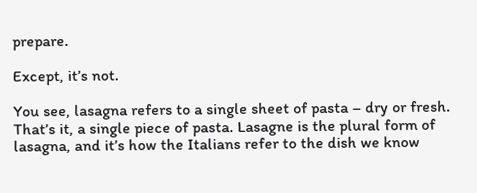prepare.

Except, it’s not.

You see, lasagna refers to a single sheet of pasta – dry or fresh. That’s it, a single piece of pasta. Lasagne is the plural form of lasagna, and it’s how the Italians refer to the dish we know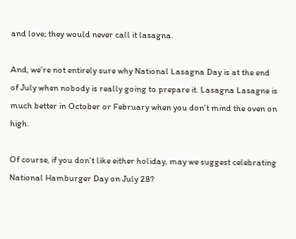and love; they would never call it lasagna.

And, we’re not entirely sure why National Lasagna Day is at the end of July when nobody is really going to prepare it. Lasagna Lasagne is much better in October or February when you don’t mind the oven on high.

Of course, if you don’t like either holiday, may we suggest celebrating National Hamburger Day on July 28?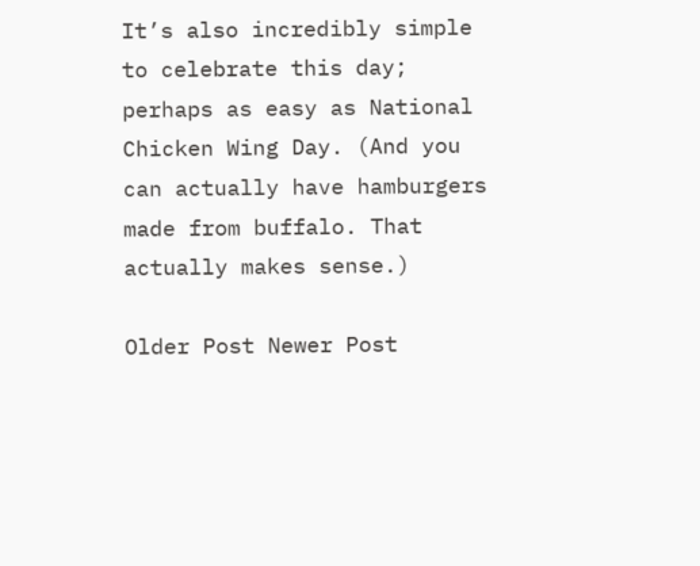It’s also incredibly simple to celebrate this day; perhaps as easy as National Chicken Wing Day. (And you can actually have hamburgers made from buffalo. That actually makes sense.)

Older Post Newer Post